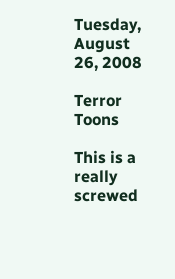Tuesday, August 26, 2008

Terror Toons

This is a really screwed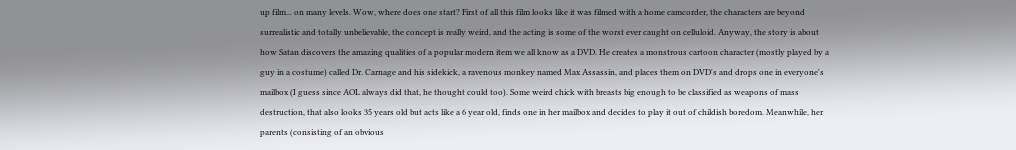up film... on many levels. Wow, where does one start? First of all this film looks like it was filmed with a home camcorder, the characters are beyond surrealistic and totally unbelievable, the concept is really weird, and the acting is some of the worst ever caught on celluloid. Anyway, the story is about how Satan discovers the amazing qualities of a popular modern item we all know as a DVD. He creates a monstrous cartoon character (mostly played by a guy in a costume) called Dr. Carnage and his sidekick, a ravenous monkey named Max Assassin, and places them on DVD's and drops one in everyone's mailbox (I guess since AOL always did that, he thought could too). Some weird chick with breasts big enough to be classified as weapons of mass destruction, that also looks 35 years old but acts like a 6 year old, finds one in her mailbox and decides to play it out of childish boredom. Meanwhile, her parents (consisting of an obvious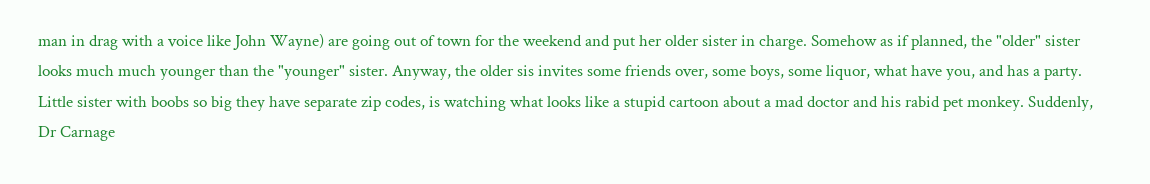man in drag with a voice like John Wayne) are going out of town for the weekend and put her older sister in charge. Somehow as if planned, the "older" sister looks much much younger than the "younger" sister. Anyway, the older sis invites some friends over, some boys, some liquor, what have you, and has a party. Little sister with boobs so big they have separate zip codes, is watching what looks like a stupid cartoon about a mad doctor and his rabid pet monkey. Suddenly, Dr Carnage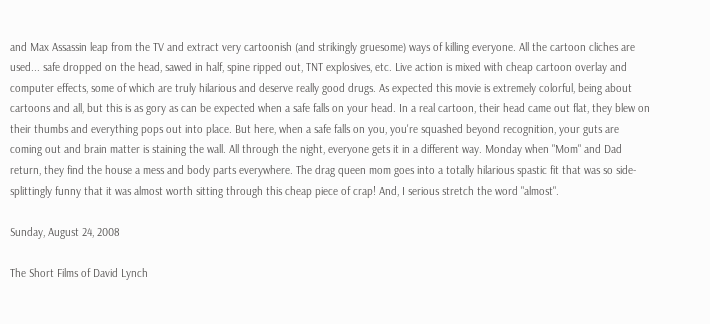and Max Assassin leap from the TV and extract very cartoonish (and strikingly gruesome) ways of killing everyone. All the cartoon cliches are used... safe dropped on the head, sawed in half, spine ripped out, TNT explosives, etc. Live action is mixed with cheap cartoon overlay and computer effects, some of which are truly hilarious and deserve really good drugs. As expected this movie is extremely colorful, being about cartoons and all, but this is as gory as can be expected when a safe falls on your head. In a real cartoon, their head came out flat, they blew on their thumbs and everything pops out into place. But here, when a safe falls on you, you're squashed beyond recognition, your guts are coming out and brain matter is staining the wall. All through the night, everyone gets it in a different way. Monday when "Mom" and Dad return, they find the house a mess and body parts everywhere. The drag queen mom goes into a totally hilarious spastic fit that was so side-splittingly funny that it was almost worth sitting through this cheap piece of crap! And, I serious stretch the word "almost".

Sunday, August 24, 2008

The Short Films of David Lynch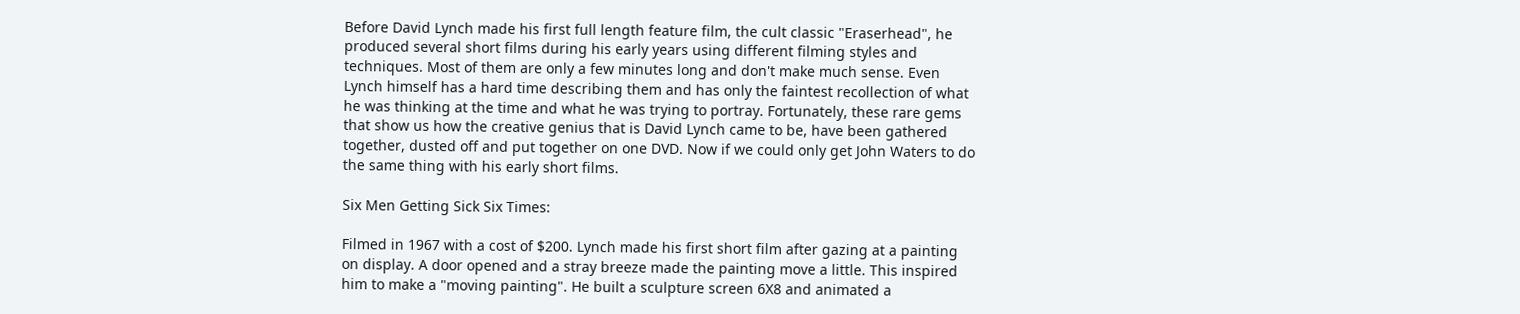Before David Lynch made his first full length feature film, the cult classic "Eraserhead", he produced several short films during his early years using different filming styles and techniques. Most of them are only a few minutes long and don't make much sense. Even Lynch himself has a hard time describing them and has only the faintest recollection of what he was thinking at the time and what he was trying to portray. Fortunately, these rare gems that show us how the creative genius that is David Lynch came to be, have been gathered together, dusted off and put together on one DVD. Now if we could only get John Waters to do the same thing with his early short films.

Six Men Getting Sick Six Times:

Filmed in 1967 with a cost of $200. Lynch made his first short film after gazing at a painting on display. A door opened and a stray breeze made the painting move a little. This inspired him to make a "moving painting". He built a sculpture screen 6X8 and animated a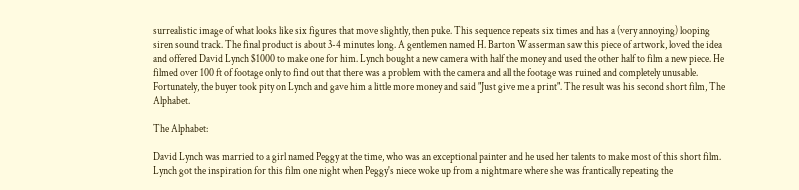surrealistic image of what looks like six figures that move slightly, then puke. This sequence repeats six times and has a (very annoying) looping siren sound track. The final product is about 3-4 minutes long. A gentlemen named H. Barton Wasserman saw this piece of artwork, loved the idea and offered David Lynch $1000 to make one for him. Lynch bought a new camera with half the money and used the other half to film a new piece. He filmed over 100 ft of footage only to find out that there was a problem with the camera and all the footage was ruined and completely unusable. Fortunately, the buyer took pity on Lynch and gave him a little more money and said "Just give me a print". The result was his second short film, The Alphabet.

The Alphabet:

David Lynch was married to a girl named Peggy at the time, who was an exceptional painter and he used her talents to make most of this short film. Lynch got the inspiration for this film one night when Peggy's niece woke up from a nightmare where she was frantically repeating the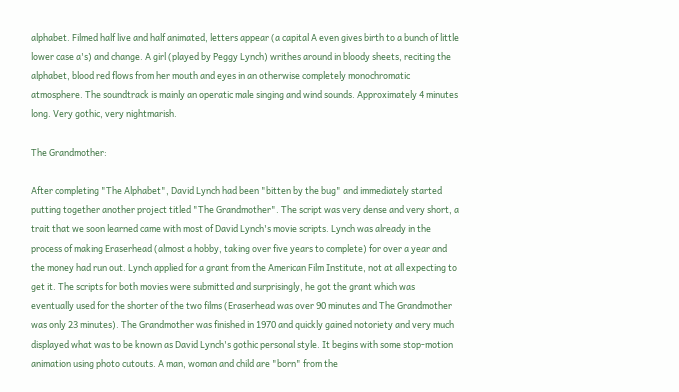alphabet. Filmed half live and half animated, letters appear (a capital A even gives birth to a bunch of little lower case a's) and change. A girl (played by Peggy Lynch) writhes around in bloody sheets, reciting the alphabet, blood red flows from her mouth and eyes in an otherwise completely monochromatic atmosphere. The soundtrack is mainly an operatic male singing and wind sounds. Approximately 4 minutes long. Very gothic, very nightmarish.

The Grandmother:

After completing "The Alphabet", David Lynch had been "bitten by the bug" and immediately started putting together another project titled "The Grandmother". The script was very dense and very short, a trait that we soon learned came with most of David Lynch's movie scripts. Lynch was already in the process of making Eraserhead (almost a hobby, taking over five years to complete) for over a year and the money had run out. Lynch applied for a grant from the American Film Institute, not at all expecting to get it. The scripts for both movies were submitted and surprisingly, he got the grant which was eventually used for the shorter of the two films (Eraserhead was over 90 minutes and The Grandmother was only 23 minutes). The Grandmother was finished in 1970 and quickly gained notoriety and very much displayed what was to be known as David Lynch's gothic personal style. It begins with some stop-motion animation using photo cutouts. A man, woman and child are "born" from the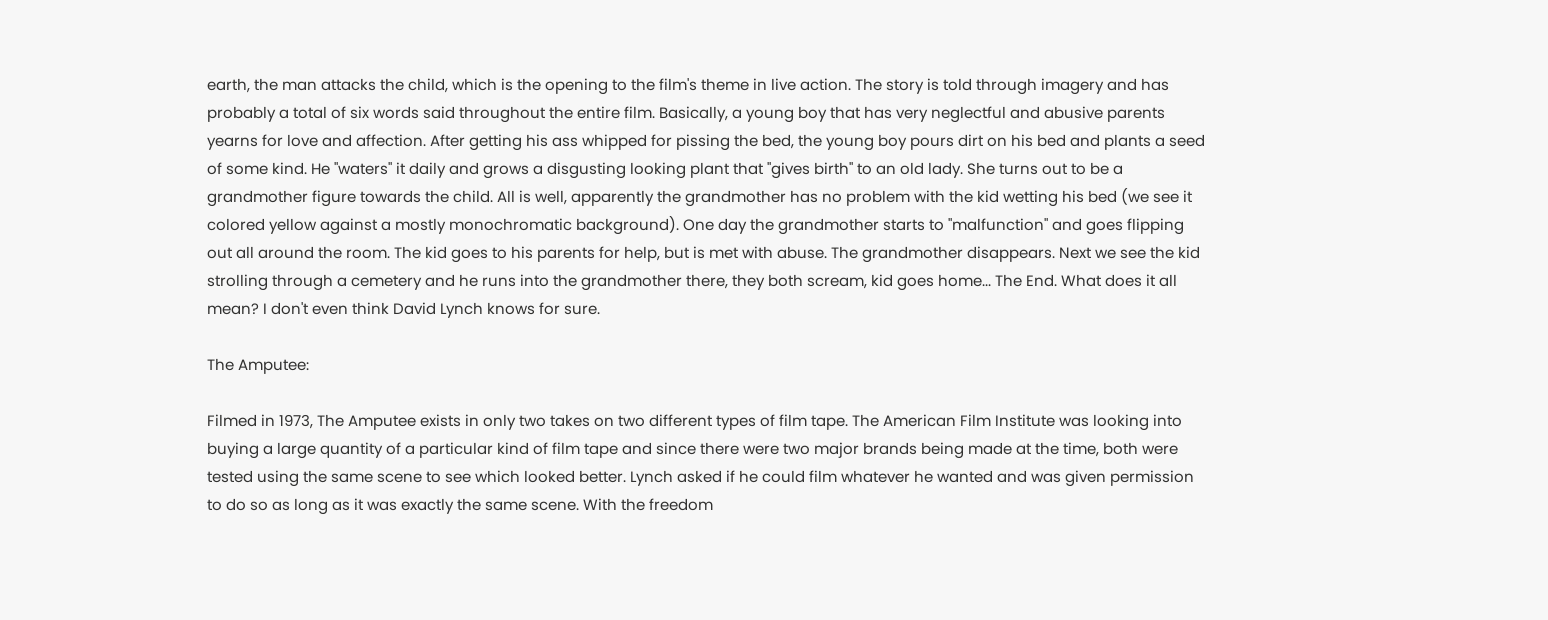earth, the man attacks the child, which is the opening to the film's theme in live action. The story is told through imagery and has probably a total of six words said throughout the entire film. Basically, a young boy that has very neglectful and abusive parents yearns for love and affection. After getting his ass whipped for pissing the bed, the young boy pours dirt on his bed and plants a seed of some kind. He "waters" it daily and grows a disgusting looking plant that "gives birth" to an old lady. She turns out to be a grandmother figure towards the child. All is well, apparently the grandmother has no problem with the kid wetting his bed (we see it colored yellow against a mostly monochromatic background). One day the grandmother starts to "malfunction" and goes flipping out all around the room. The kid goes to his parents for help, but is met with abuse. The grandmother disappears. Next we see the kid strolling through a cemetery and he runs into the grandmother there, they both scream, kid goes home... The End. What does it all mean? I don't even think David Lynch knows for sure.

The Amputee:

Filmed in 1973, The Amputee exists in only two takes on two different types of film tape. The American Film Institute was looking into buying a large quantity of a particular kind of film tape and since there were two major brands being made at the time, both were tested using the same scene to see which looked better. Lynch asked if he could film whatever he wanted and was given permission to do so as long as it was exactly the same scene. With the freedom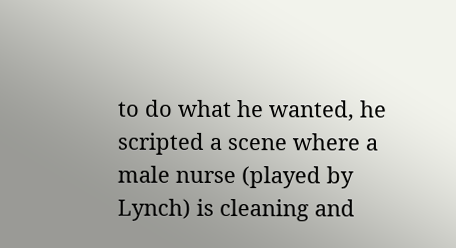to do what he wanted, he scripted a scene where a male nurse (played by Lynch) is cleaning and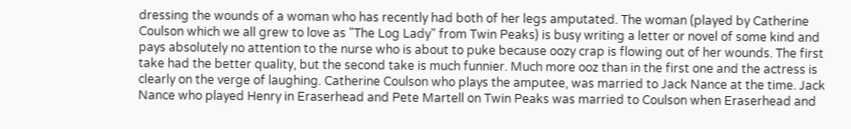dressing the wounds of a woman who has recently had both of her legs amputated. The woman (played by Catherine Coulson which we all grew to love as "The Log Lady" from Twin Peaks) is busy writing a letter or novel of some kind and pays absolutely no attention to the nurse who is about to puke because oozy crap is flowing out of her wounds. The first take had the better quality, but the second take is much funnier. Much more ooz than in the first one and the actress is clearly on the verge of laughing. Catherine Coulson who plays the amputee, was married to Jack Nance at the time. Jack Nance who played Henry in Eraserhead and Pete Martell on Twin Peaks was married to Coulson when Eraserhead and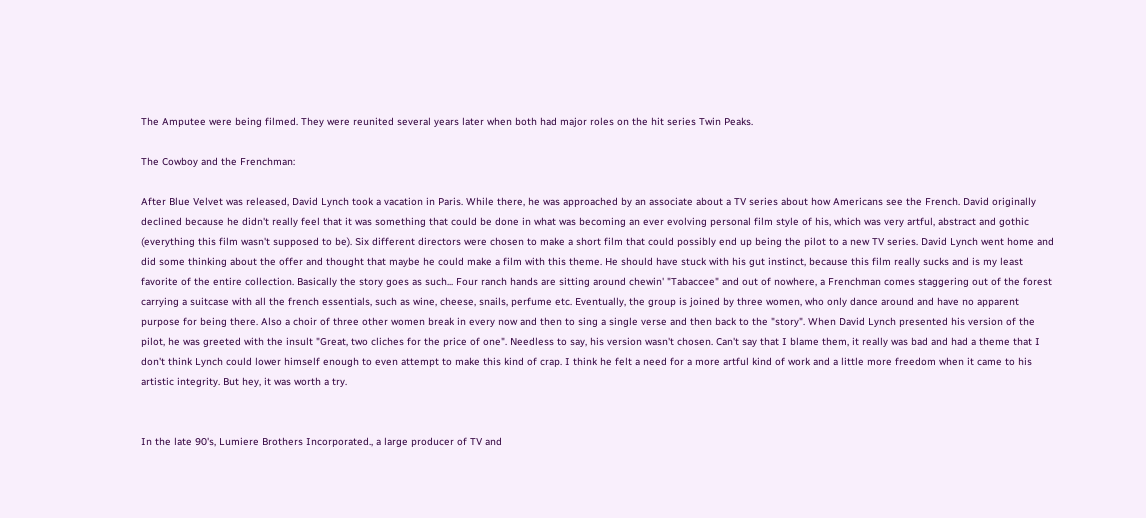The Amputee were being filmed. They were reunited several years later when both had major roles on the hit series Twin Peaks.

The Cowboy and the Frenchman:

After Blue Velvet was released, David Lynch took a vacation in Paris. While there, he was approached by an associate about a TV series about how Americans see the French. David originally declined because he didn't really feel that it was something that could be done in what was becoming an ever evolving personal film style of his, which was very artful, abstract and gothic (everything this film wasn't supposed to be). Six different directors were chosen to make a short film that could possibly end up being the pilot to a new TV series. David Lynch went home and did some thinking about the offer and thought that maybe he could make a film with this theme. He should have stuck with his gut instinct, because this film really sucks and is my least favorite of the entire collection. Basically the story goes as such... Four ranch hands are sitting around chewin' "Tabaccee" and out of nowhere, a Frenchman comes staggering out of the forest carrying a suitcase with all the french essentials, such as wine, cheese, snails, perfume etc. Eventually, the group is joined by three women, who only dance around and have no apparent purpose for being there. Also a choir of three other women break in every now and then to sing a single verse and then back to the "story". When David Lynch presented his version of the pilot, he was greeted with the insult "Great, two cliches for the price of one". Needless to say, his version wasn't chosen. Can't say that I blame them, it really was bad and had a theme that I don't think Lynch could lower himself enough to even attempt to make this kind of crap. I think he felt a need for a more artful kind of work and a little more freedom when it came to his artistic integrity. But hey, it was worth a try.


In the late 90's, Lumiere Brothers Incorporated., a large producer of TV and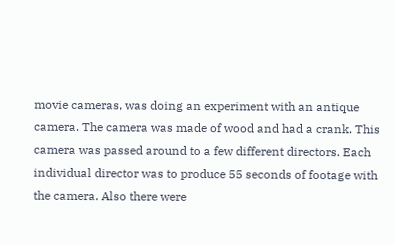movie cameras, was doing an experiment with an antique camera. The camera was made of wood and had a crank. This camera was passed around to a few different directors. Each individual director was to produce 55 seconds of footage with the camera. Also there were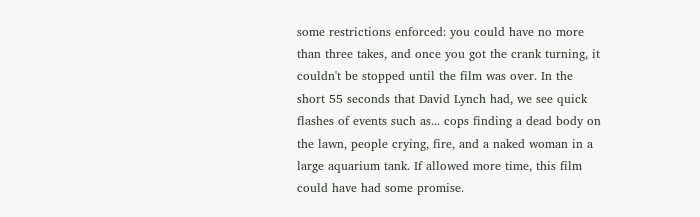some restrictions enforced: you could have no more than three takes, and once you got the crank turning, it couldn't be stopped until the film was over. In the short 55 seconds that David Lynch had, we see quick flashes of events such as... cops finding a dead body on the lawn, people crying, fire, and a naked woman in a large aquarium tank. If allowed more time, this film could have had some promise.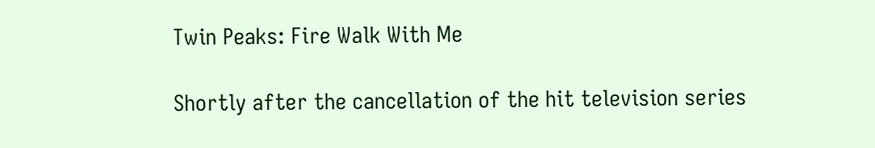Twin Peaks: Fire Walk With Me

Shortly after the cancellation of the hit television series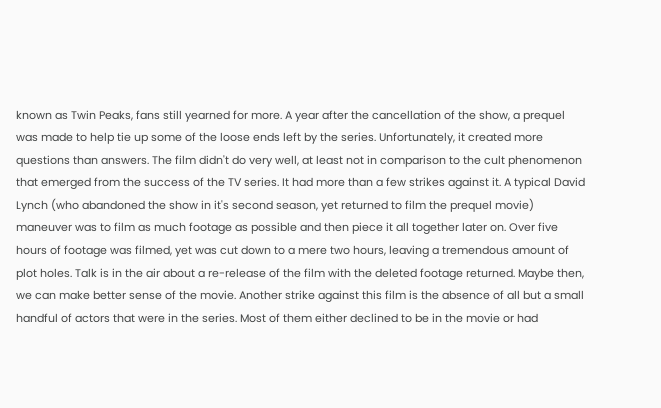known as Twin Peaks, fans still yearned for more. A year after the cancellation of the show, a prequel was made to help tie up some of the loose ends left by the series. Unfortunately, it created more questions than answers. The film didn't do very well, at least not in comparison to the cult phenomenon that emerged from the success of the TV series. It had more than a few strikes against it. A typical David Lynch (who abandoned the show in it's second season, yet returned to film the prequel movie) maneuver was to film as much footage as possible and then piece it all together later on. Over five hours of footage was filmed, yet was cut down to a mere two hours, leaving a tremendous amount of plot holes. Talk is in the air about a re-release of the film with the deleted footage returned. Maybe then, we can make better sense of the movie. Another strike against this film is the absence of all but a small handful of actors that were in the series. Most of them either declined to be in the movie or had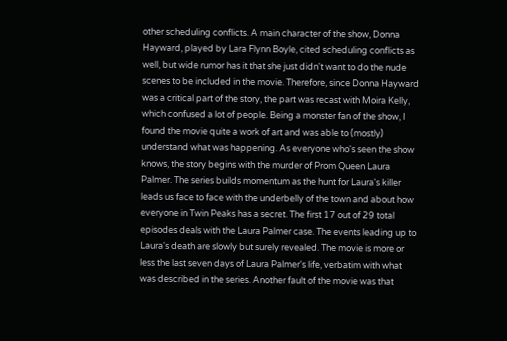other scheduling conflicts. A main character of the show, Donna Hayward, played by Lara Flynn Boyle, cited scheduling conflicts as well, but wide rumor has it that she just didn't want to do the nude scenes to be included in the movie. Therefore, since Donna Hayward was a critical part of the story, the part was recast with Moira Kelly, which confused a lot of people. Being a monster fan of the show, I found the movie quite a work of art and was able to (mostly) understand what was happening. As everyone who's seen the show knows, the story begins with the murder of Prom Queen Laura Palmer. The series builds momentum as the hunt for Laura's killer leads us face to face with the underbelly of the town and about how everyone in Twin Peaks has a secret. The first 17 out of 29 total episodes deals with the Laura Palmer case. The events leading up to Laura's death are slowly but surely revealed. The movie is more or less the last seven days of Laura Palmer's life, verbatim with what was described in the series. Another fault of the movie was that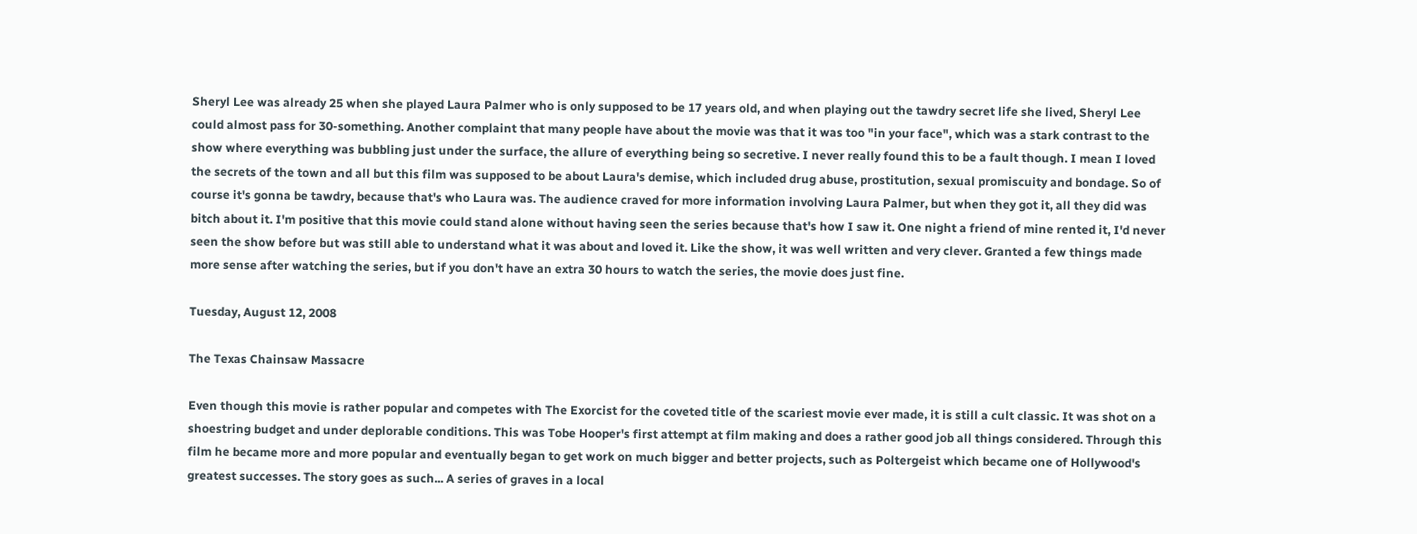Sheryl Lee was already 25 when she played Laura Palmer who is only supposed to be 17 years old, and when playing out the tawdry secret life she lived, Sheryl Lee could almost pass for 30-something. Another complaint that many people have about the movie was that it was too "in your face", which was a stark contrast to the show where everything was bubbling just under the surface, the allure of everything being so secretive. I never really found this to be a fault though. I mean I loved the secrets of the town and all but this film was supposed to be about Laura's demise, which included drug abuse, prostitution, sexual promiscuity and bondage. So of course it's gonna be tawdry, because that's who Laura was. The audience craved for more information involving Laura Palmer, but when they got it, all they did was bitch about it. I'm positive that this movie could stand alone without having seen the series because that's how I saw it. One night a friend of mine rented it, I'd never seen the show before but was still able to understand what it was about and loved it. Like the show, it was well written and very clever. Granted a few things made more sense after watching the series, but if you don't have an extra 30 hours to watch the series, the movie does just fine.

Tuesday, August 12, 2008

The Texas Chainsaw Massacre

Even though this movie is rather popular and competes with The Exorcist for the coveted title of the scariest movie ever made, it is still a cult classic. It was shot on a shoestring budget and under deplorable conditions. This was Tobe Hooper's first attempt at film making and does a rather good job all things considered. Through this film he became more and more popular and eventually began to get work on much bigger and better projects, such as Poltergeist which became one of Hollywood's greatest successes. The story goes as such... A series of graves in a local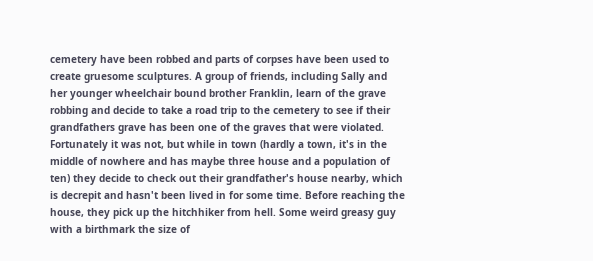cemetery have been robbed and parts of corpses have been used to create gruesome sculptures. A group of friends, including Sally and her younger wheelchair bound brother Franklin, learn of the grave robbing and decide to take a road trip to the cemetery to see if their grandfathers grave has been one of the graves that were violated. Fortunately it was not, but while in town (hardly a town, it's in the middle of nowhere and has maybe three house and a population of ten) they decide to check out their grandfather's house nearby, which is decrepit and hasn't been lived in for some time. Before reaching the house, they pick up the hitchhiker from hell. Some weird greasy guy with a birthmark the size of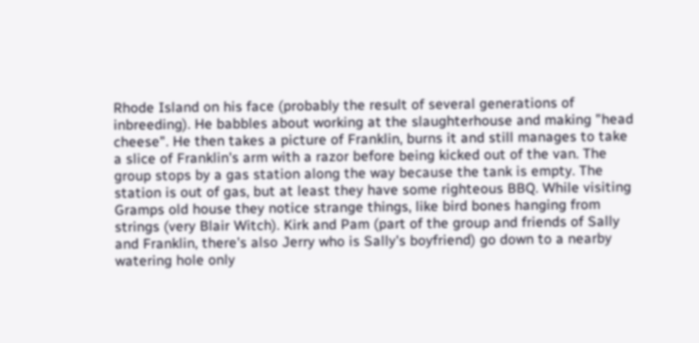Rhode Island on his face (probably the result of several generations of inbreeding). He babbles about working at the slaughterhouse and making "head cheese". He then takes a picture of Franklin, burns it and still manages to take a slice of Franklin's arm with a razor before being kicked out of the van. The group stops by a gas station along the way because the tank is empty. The station is out of gas, but at least they have some righteous BBQ. While visiting Gramps old house they notice strange things, like bird bones hanging from strings (very Blair Witch). Kirk and Pam (part of the group and friends of Sally and Franklin, there's also Jerry who is Sally's boyfriend) go down to a nearby watering hole only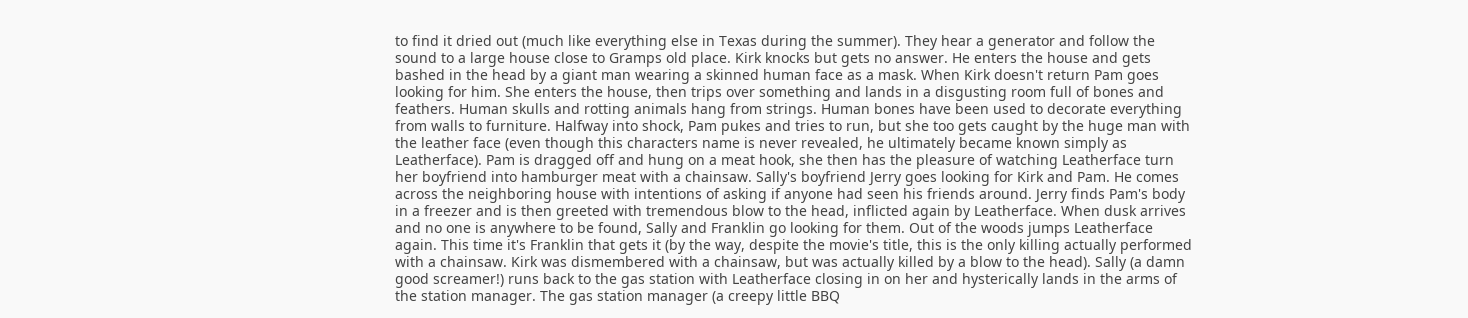to find it dried out (much like everything else in Texas during the summer). They hear a generator and follow the sound to a large house close to Gramps old place. Kirk knocks but gets no answer. He enters the house and gets bashed in the head by a giant man wearing a skinned human face as a mask. When Kirk doesn't return Pam goes looking for him. She enters the house, then trips over something and lands in a disgusting room full of bones and feathers. Human skulls and rotting animals hang from strings. Human bones have been used to decorate everything from walls to furniture. Halfway into shock, Pam pukes and tries to run, but she too gets caught by the huge man with the leather face (even though this characters name is never revealed, he ultimately became known simply as Leatherface). Pam is dragged off and hung on a meat hook, she then has the pleasure of watching Leatherface turn her boyfriend into hamburger meat with a chainsaw. Sally's boyfriend Jerry goes looking for Kirk and Pam. He comes across the neighboring house with intentions of asking if anyone had seen his friends around. Jerry finds Pam's body in a freezer and is then greeted with tremendous blow to the head, inflicted again by Leatherface. When dusk arrives and no one is anywhere to be found, Sally and Franklin go looking for them. Out of the woods jumps Leatherface again. This time it's Franklin that gets it (by the way, despite the movie's title, this is the only killing actually performed with a chainsaw. Kirk was dismembered with a chainsaw, but was actually killed by a blow to the head). Sally (a damn good screamer!) runs back to the gas station with Leatherface closing in on her and hysterically lands in the arms of the station manager. The gas station manager (a creepy little BBQ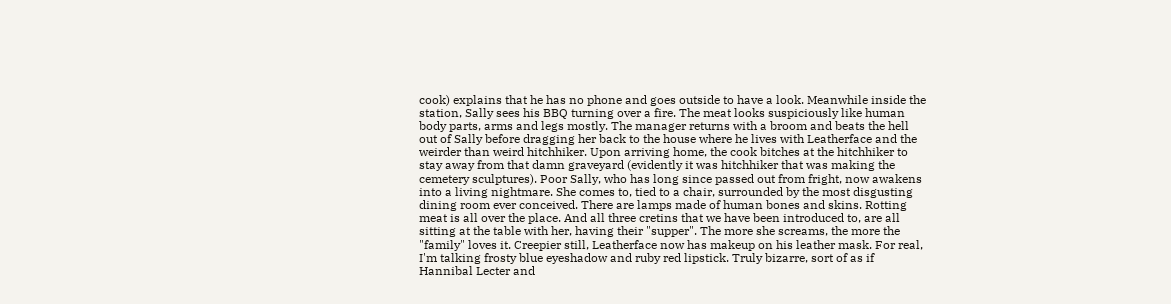cook) explains that he has no phone and goes outside to have a look. Meanwhile inside the station, Sally sees his BBQ turning over a fire. The meat looks suspiciously like human body parts, arms and legs mostly. The manager returns with a broom and beats the hell out of Sally before dragging her back to the house where he lives with Leatherface and the weirder than weird hitchhiker. Upon arriving home, the cook bitches at the hitchhiker to stay away from that damn graveyard (evidently it was hitchhiker that was making the cemetery sculptures). Poor Sally, who has long since passed out from fright, now awakens into a living nightmare. She comes to, tied to a chair, surrounded by the most disgusting dining room ever conceived. There are lamps made of human bones and skins. Rotting meat is all over the place. And all three cretins that we have been introduced to, are all sitting at the table with her, having their "supper". The more she screams, the more the "family" loves it. Creepier still, Leatherface now has makeup on his leather mask. For real, I'm talking frosty blue eyeshadow and ruby red lipstick. Truly bizarre, sort of as if Hannibal Lecter and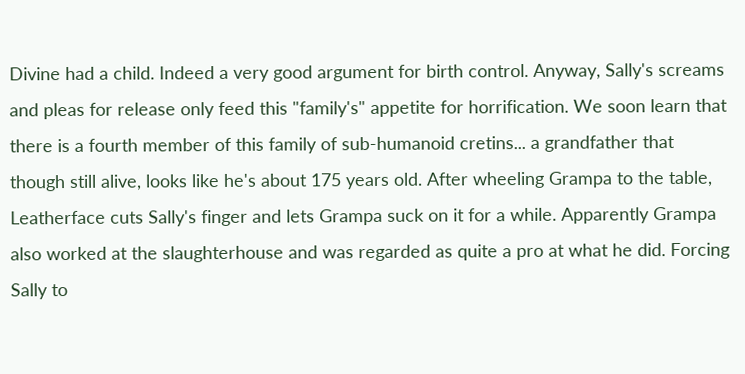Divine had a child. Indeed a very good argument for birth control. Anyway, Sally's screams and pleas for release only feed this "family's" appetite for horrification. We soon learn that there is a fourth member of this family of sub-humanoid cretins... a grandfather that though still alive, looks like he's about 175 years old. After wheeling Grampa to the table, Leatherface cuts Sally's finger and lets Grampa suck on it for a while. Apparently Grampa also worked at the slaughterhouse and was regarded as quite a pro at what he did. Forcing Sally to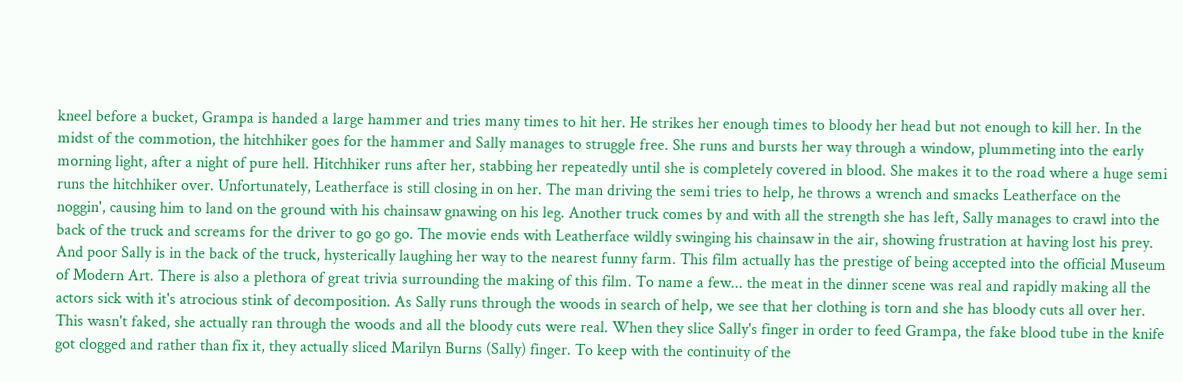kneel before a bucket, Grampa is handed a large hammer and tries many times to hit her. He strikes her enough times to bloody her head but not enough to kill her. In the midst of the commotion, the hitchhiker goes for the hammer and Sally manages to struggle free. She runs and bursts her way through a window, plummeting into the early morning light, after a night of pure hell. Hitchhiker runs after her, stabbing her repeatedly until she is completely covered in blood. She makes it to the road where a huge semi runs the hitchhiker over. Unfortunately, Leatherface is still closing in on her. The man driving the semi tries to help, he throws a wrench and smacks Leatherface on the noggin', causing him to land on the ground with his chainsaw gnawing on his leg. Another truck comes by and with all the strength she has left, Sally manages to crawl into the back of the truck and screams for the driver to go go go. The movie ends with Leatherface wildly swinging his chainsaw in the air, showing frustration at having lost his prey. And poor Sally is in the back of the truck, hysterically laughing her way to the nearest funny farm. This film actually has the prestige of being accepted into the official Museum of Modern Art. There is also a plethora of great trivia surrounding the making of this film. To name a few... the meat in the dinner scene was real and rapidly making all the actors sick with it's atrocious stink of decomposition. As Sally runs through the woods in search of help, we see that her clothing is torn and she has bloody cuts all over her. This wasn't faked, she actually ran through the woods and all the bloody cuts were real. When they slice Sally's finger in order to feed Grampa, the fake blood tube in the knife got clogged and rather than fix it, they actually sliced Marilyn Burns (Sally) finger. To keep with the continuity of the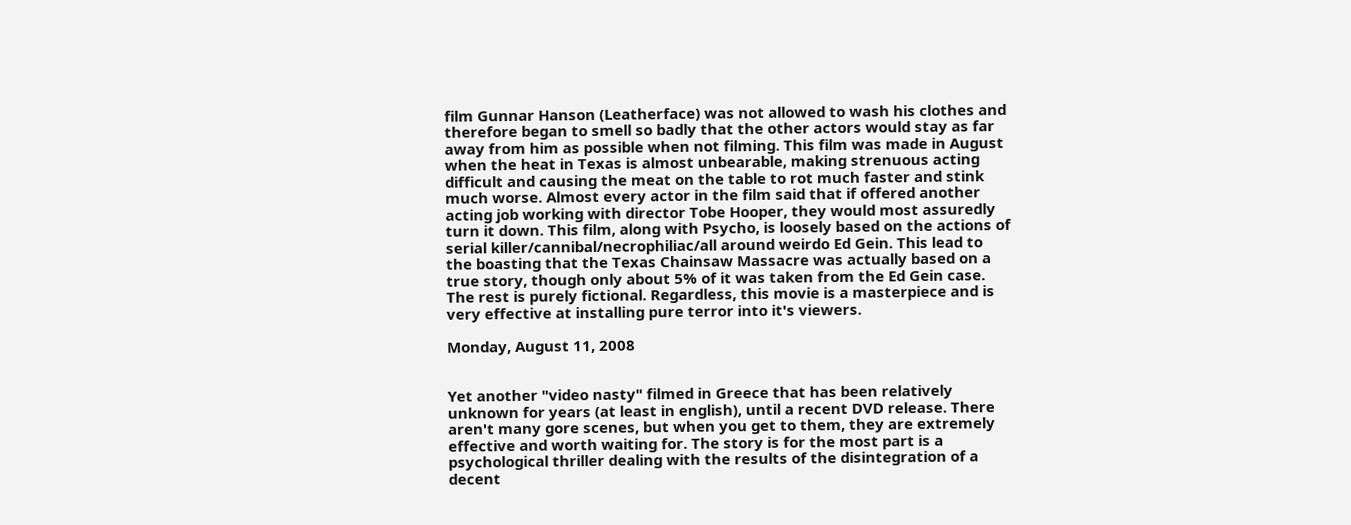film Gunnar Hanson (Leatherface) was not allowed to wash his clothes and therefore began to smell so badly that the other actors would stay as far away from him as possible when not filming. This film was made in August when the heat in Texas is almost unbearable, making strenuous acting difficult and causing the meat on the table to rot much faster and stink much worse. Almost every actor in the film said that if offered another acting job working with director Tobe Hooper, they would most assuredly turn it down. This film, along with Psycho, is loosely based on the actions of serial killer/cannibal/necrophiliac/all around weirdo Ed Gein. This lead to the boasting that the Texas Chainsaw Massacre was actually based on a true story, though only about 5% of it was taken from the Ed Gein case. The rest is purely fictional. Regardless, this movie is a masterpiece and is very effective at installing pure terror into it's viewers.

Monday, August 11, 2008


Yet another "video nasty" filmed in Greece that has been relatively unknown for years (at least in english), until a recent DVD release. There aren't many gore scenes, but when you get to them, they are extremely effective and worth waiting for. The story is for the most part is a psychological thriller dealing with the results of the disintegration of a decent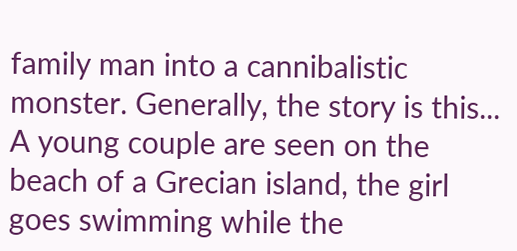family man into a cannibalistic monster. Generally, the story is this... A young couple are seen on the beach of a Grecian island, the girl goes swimming while the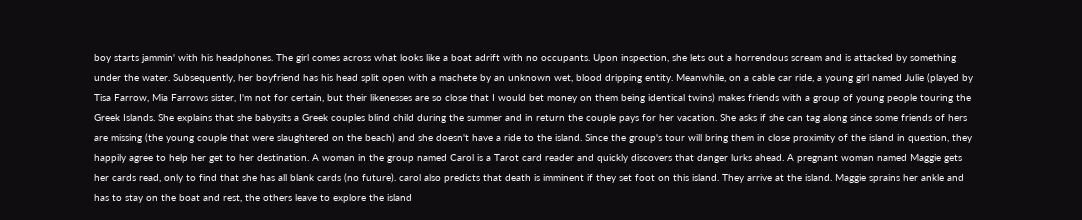boy starts jammin' with his headphones. The girl comes across what looks like a boat adrift with no occupants. Upon inspection, she lets out a horrendous scream and is attacked by something under the water. Subsequently, her boyfriend has his head split open with a machete by an unknown wet, blood dripping entity. Meanwhile, on a cable car ride, a young girl named Julie (played by Tisa Farrow, Mia Farrows sister, I'm not for certain, but their likenesses are so close that I would bet money on them being identical twins) makes friends with a group of young people touring the Greek Islands. She explains that she babysits a Greek couples blind child during the summer and in return the couple pays for her vacation. She asks if she can tag along since some friends of hers are missing (the young couple that were slaughtered on the beach) and she doesn't have a ride to the island. Since the group's tour will bring them in close proximity of the island in question, they happily agree to help her get to her destination. A woman in the group named Carol is a Tarot card reader and quickly discovers that danger lurks ahead. A pregnant woman named Maggie gets her cards read, only to find that she has all blank cards (no future). carol also predicts that death is imminent if they set foot on this island. They arrive at the island. Maggie sprains her ankle and has to stay on the boat and rest, the others leave to explore the island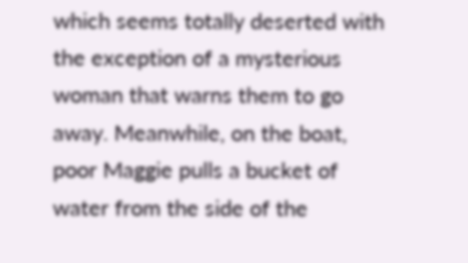which seems totally deserted with the exception of a mysterious woman that warns them to go away. Meanwhile, on the boat, poor Maggie pulls a bucket of water from the side of the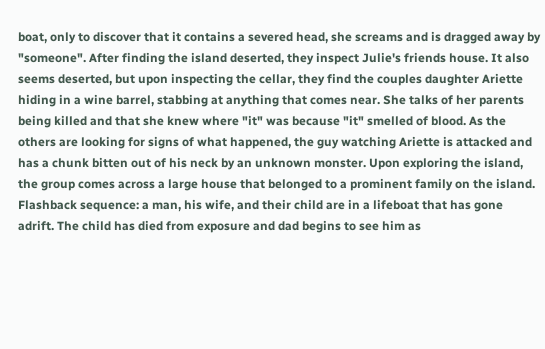boat, only to discover that it contains a severed head, she screams and is dragged away by "someone". After finding the island deserted, they inspect Julie's friends house. It also seems deserted, but upon inspecting the cellar, they find the couples daughter Ariette hiding in a wine barrel, stabbing at anything that comes near. She talks of her parents being killed and that she knew where "it" was because "it" smelled of blood. As the others are looking for signs of what happened, the guy watching Ariette is attacked and has a chunk bitten out of his neck by an unknown monster. Upon exploring the island, the group comes across a large house that belonged to a prominent family on the island. Flashback sequence: a man, his wife, and their child are in a lifeboat that has gone adrift. The child has died from exposure and dad begins to see him as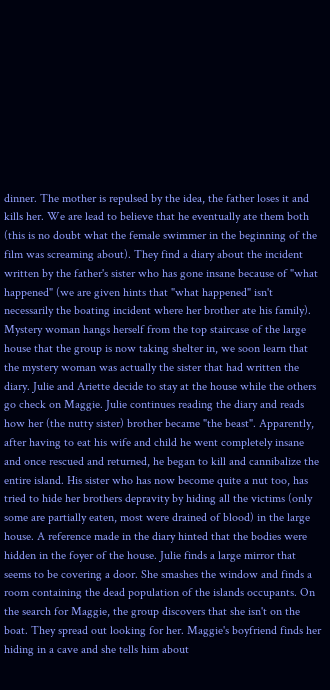dinner. The mother is repulsed by the idea, the father loses it and kills her. We are lead to believe that he eventually ate them both (this is no doubt what the female swimmer in the beginning of the film was screaming about). They find a diary about the incident written by the father's sister who has gone insane because of "what happened" (we are given hints that "what happened" isn't necessarily the boating incident where her brother ate his family). Mystery woman hangs herself from the top staircase of the large house that the group is now taking shelter in, we soon learn that the mystery woman was actually the sister that had written the diary. Julie and Ariette decide to stay at the house while the others go check on Maggie. Julie continues reading the diary and reads how her (the nutty sister) brother became "the beast". Apparently, after having to eat his wife and child he went completely insane and once rescued and returned, he began to kill and cannibalize the entire island. His sister who has now become quite a nut too, has tried to hide her brothers depravity by hiding all the victims (only some are partially eaten, most were drained of blood) in the large house. A reference made in the diary hinted that the bodies were hidden in the foyer of the house. Julie finds a large mirror that seems to be covering a door. She smashes the window and finds a room containing the dead population of the islands occupants. On the search for Maggie, the group discovers that she isn't on the boat. They spread out looking for her. Maggie's boyfriend finds her hiding in a cave and she tells him about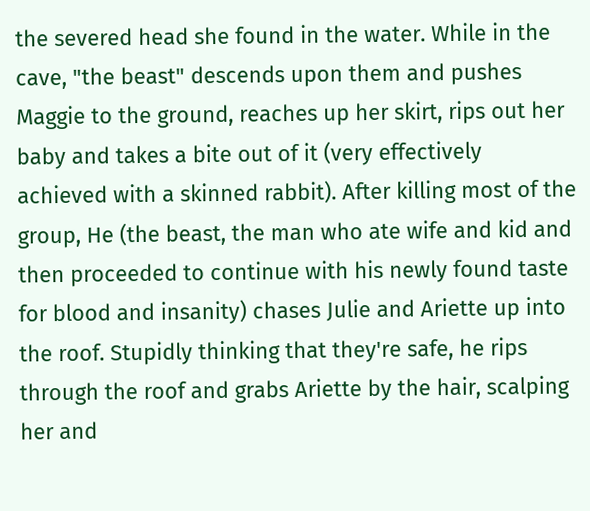the severed head she found in the water. While in the cave, "the beast" descends upon them and pushes Maggie to the ground, reaches up her skirt, rips out her baby and takes a bite out of it (very effectively achieved with a skinned rabbit). After killing most of the group, He (the beast, the man who ate wife and kid and then proceeded to continue with his newly found taste for blood and insanity) chases Julie and Ariette up into the roof. Stupidly thinking that they're safe, he rips through the roof and grabs Ariette by the hair, scalping her and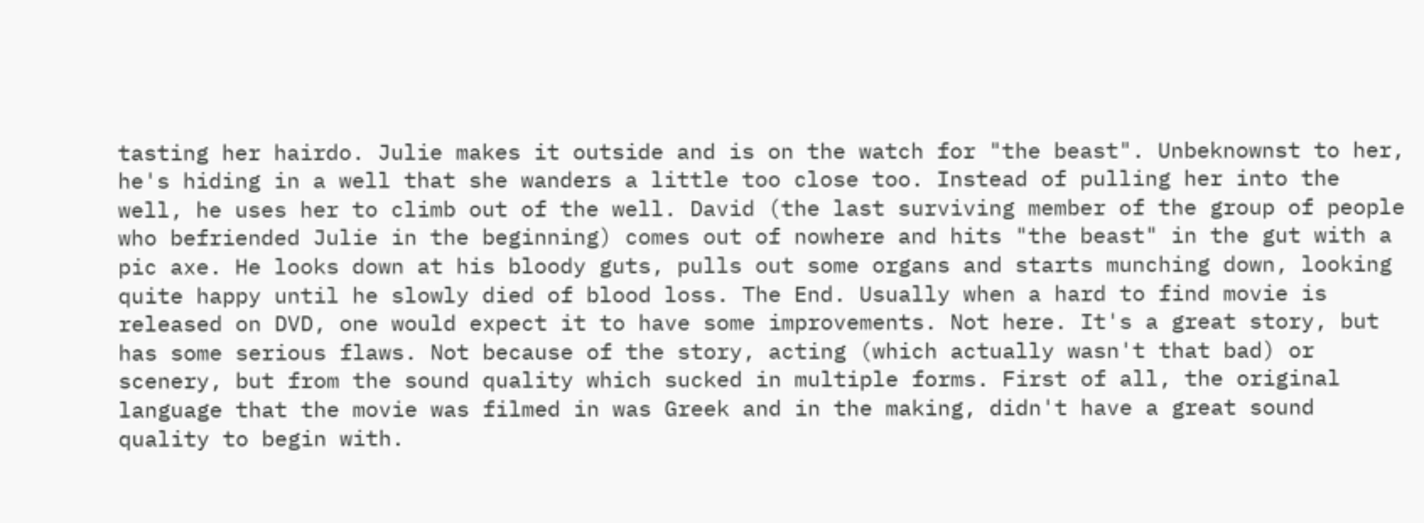tasting her hairdo. Julie makes it outside and is on the watch for "the beast". Unbeknownst to her, he's hiding in a well that she wanders a little too close too. Instead of pulling her into the well, he uses her to climb out of the well. David (the last surviving member of the group of people who befriended Julie in the beginning) comes out of nowhere and hits "the beast" in the gut with a pic axe. He looks down at his bloody guts, pulls out some organs and starts munching down, looking quite happy until he slowly died of blood loss. The End. Usually when a hard to find movie is released on DVD, one would expect it to have some improvements. Not here. It's a great story, but has some serious flaws. Not because of the story, acting (which actually wasn't that bad) or scenery, but from the sound quality which sucked in multiple forms. First of all, the original language that the movie was filmed in was Greek and in the making, didn't have a great sound quality to begin with.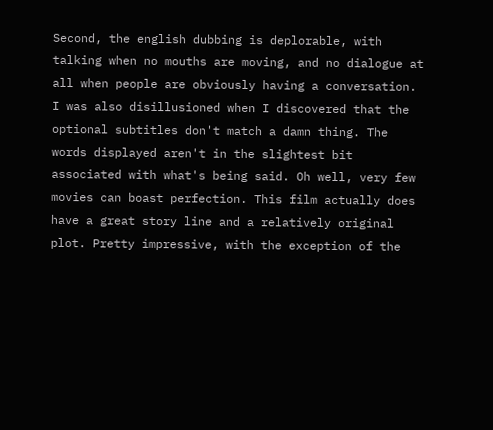Second, the english dubbing is deplorable, with talking when no mouths are moving, and no dialogue at all when people are obviously having a conversation. I was also disillusioned when I discovered that the optional subtitles don't match a damn thing. The words displayed aren't in the slightest bit associated with what's being said. Oh well, very few movies can boast perfection. This film actually does have a great story line and a relatively original plot. Pretty impressive, with the exception of the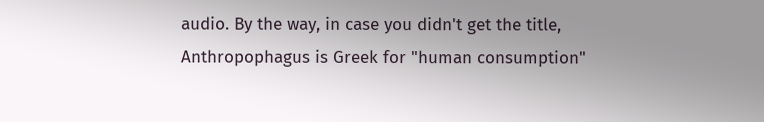audio. By the way, in case you didn't get the title, Anthropophagus is Greek for "human consumption"